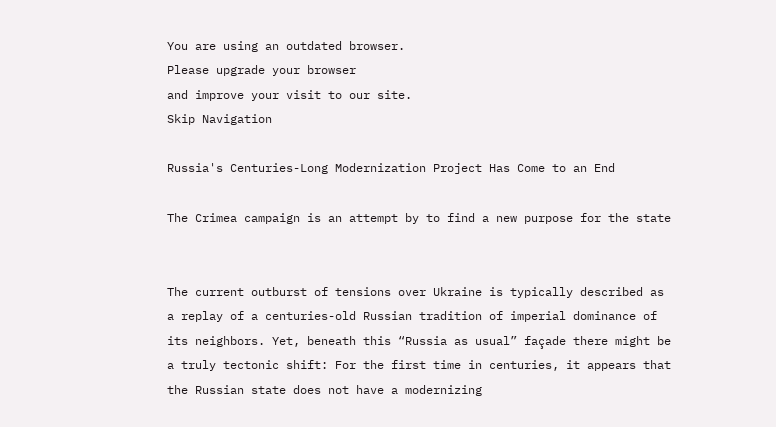You are using an outdated browser.
Please upgrade your browser
and improve your visit to our site.
Skip Navigation

Russia's Centuries-Long Modernization Project Has Come to an End

The Crimea campaign is an attempt by to find a new purpose for the state


The current outburst of tensions over Ukraine is typically described as a replay of a centuries-old Russian tradition of imperial dominance of its neighbors. Yet, beneath this “Russia as usual” façade there might be a truly tectonic shift: For the first time in centuries, it appears that the Russian state does not have a modernizing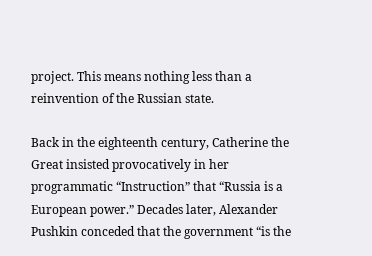project. This means nothing less than a reinvention of the Russian state.

Back in the eighteenth century, Catherine the Great insisted provocatively in her programmatic “Instruction” that “Russia is a European power.” Decades later, Alexander Pushkin conceded that the government “is the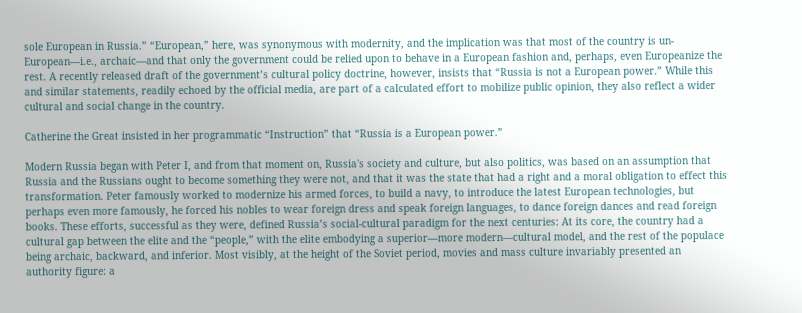sole European in Russia.” “European,” here, was synonymous with modernity, and the implication was that most of the country is un-European—i.e., archaic—and that only the government could be relied upon to behave in a European fashion and, perhaps, even Europeanize the rest. A recently released draft of the government’s cultural policy doctrine, however, insists that “Russia is not a European power.” While this and similar statements, readily echoed by the official media, are part of a calculated effort to mobilize public opinion, they also reflect a wider cultural and social change in the country.

Catherine the Great insisted in her programmatic “Instruction” that “Russia is a European power.”

Modern Russia began with Peter I, and from that moment on, Russia's society and culture, but also politics, was based on an assumption that Russia and the Russians ought to become something they were not, and that it was the state that had a right and a moral obligation to effect this transformation. Peter famously worked to modernize his armed forces, to build a navy, to introduce the latest European technologies, but perhaps even more famously, he forced his nobles to wear foreign dress and speak foreign languages, to dance foreign dances and read foreign books. These efforts, successful as they were, defined Russia’s social-cultural paradigm for the next centuries: At its core, the country had a cultural gap between the elite and the “people,” with the elite embodying a superior—more modern—cultural model, and the rest of the populace being archaic, backward, and inferior. Most visibly, at the height of the Soviet period, movies and mass culture invariably presented an authority figure: a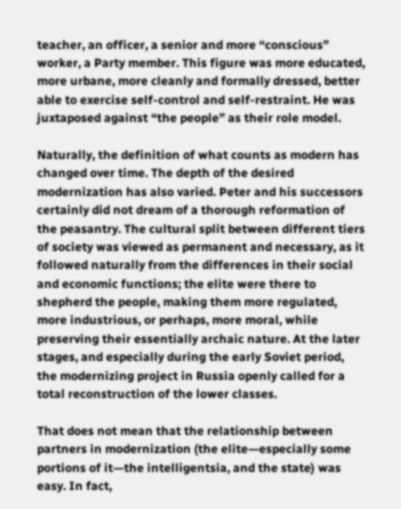teacher, an officer, a senior and more “conscious” worker, a Party member. This figure was more educated, more urbane, more cleanly and formally dressed, better able to exercise self-control and self-restraint. He was juxtaposed against “the people” as their role model.

Naturally, the definition of what counts as modern has changed over time. The depth of the desired modernization has also varied. Peter and his successors certainly did not dream of a thorough reformation of the peasantry. The cultural split between different tiers of society was viewed as permanent and necessary, as it followed naturally from the differences in their social and economic functions; the elite were there to shepherd the people, making them more regulated, more industrious, or perhaps, more moral, while preserving their essentially archaic nature. At the later stages, and especially during the early Soviet period, the modernizing project in Russia openly called for a total reconstruction of the lower classes.

That does not mean that the relationship between partners in modernization (the elite—especially some portions of it—the intelligentsia, and the state) was easy. In fact,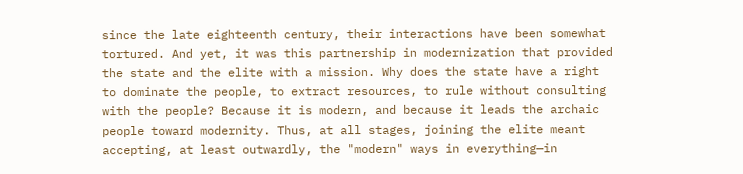since the late eighteenth century, their interactions have been somewhat tortured. And yet, it was this partnership in modernization that provided the state and the elite with a mission. Why does the state have a right to dominate the people, to extract resources, to rule without consulting with the people? Because it is modern, and because it leads the archaic people toward modernity. Thus, at all stages, joining the elite meant accepting, at least outwardly, the "modern" ways in everything—in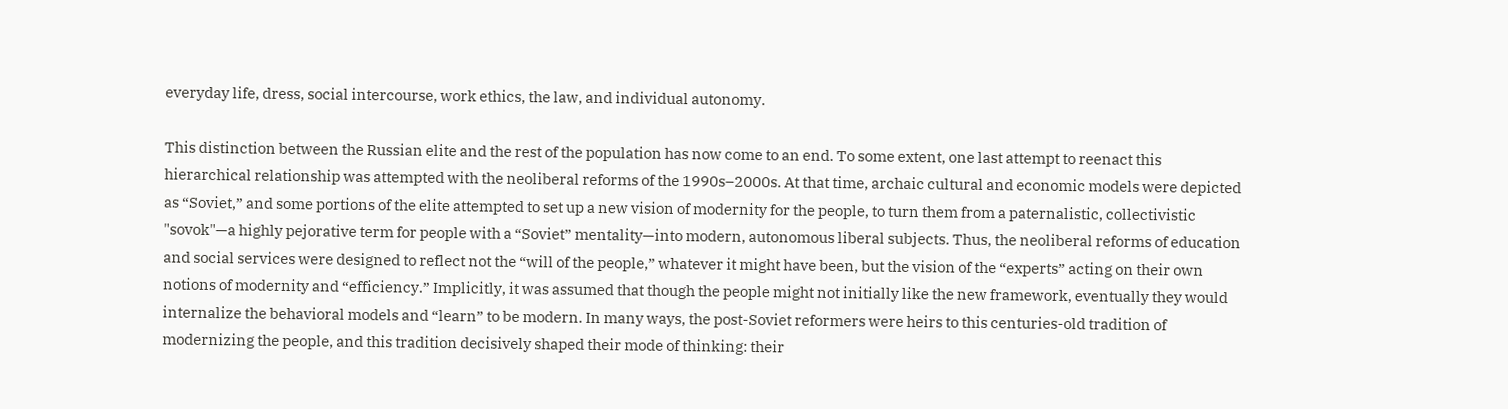everyday life, dress, social intercourse, work ethics, the law, and individual autonomy.

This distinction between the Russian elite and the rest of the population has now come to an end. To some extent, one last attempt to reenact this hierarchical relationship was attempted with the neoliberal reforms of the 1990s–2000s. At that time, archaic cultural and economic models were depicted as “Soviet,” and some portions of the elite attempted to set up a new vision of modernity for the people, to turn them from a paternalistic, collectivistic "sovok"—a highly pejorative term for people with a “Soviet” mentality—into modern, autonomous liberal subjects. Thus, the neoliberal reforms of education and social services were designed to reflect not the “will of the people,” whatever it might have been, but the vision of the “experts” acting on their own notions of modernity and “efficiency.” Implicitly, it was assumed that though the people might not initially like the new framework, eventually they would internalize the behavioral models and “learn” to be modern. In many ways, the post-Soviet reformers were heirs to this centuries-old tradition of modernizing the people, and this tradition decisively shaped their mode of thinking: their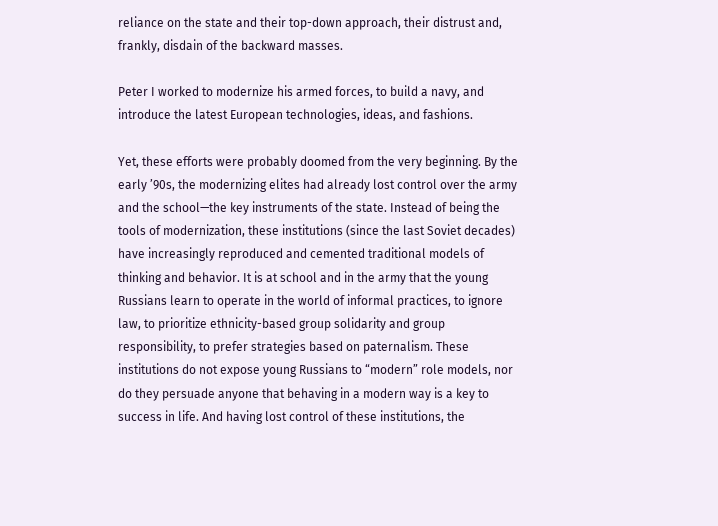reliance on the state and their top-down approach, their distrust and, frankly, disdain of the backward masses.

Peter I worked to modernize his armed forces, to build a navy, and introduce the latest European technologies, ideas, and fashions.

Yet, these efforts were probably doomed from the very beginning. By the early ’90s, the modernizing elites had already lost control over the army and the school—the key instruments of the state. Instead of being the tools of modernization, these institutions (since the last Soviet decades) have increasingly reproduced and cemented traditional models of thinking and behavior. It is at school and in the army that the young Russians learn to operate in the world of informal practices, to ignore law, to prioritize ethnicity-based group solidarity and group responsibility, to prefer strategies based on paternalism. These institutions do not expose young Russians to “modern” role models, nor do they persuade anyone that behaving in a modern way is a key to success in life. And having lost control of these institutions, the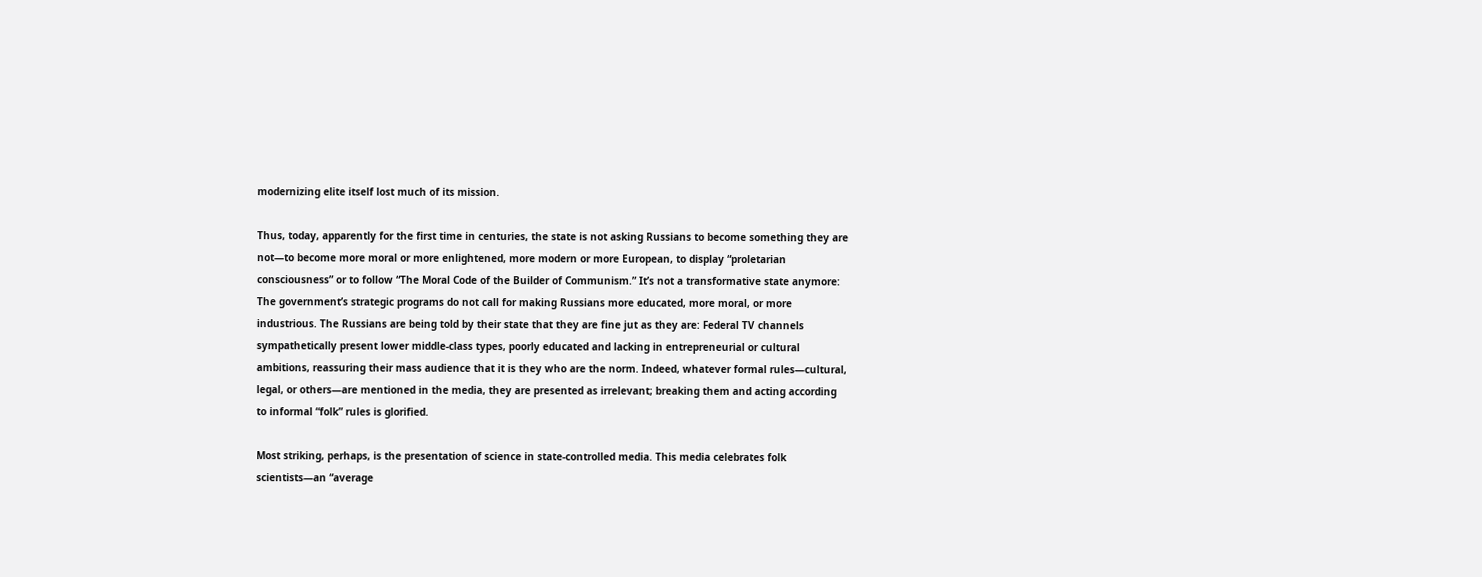modernizing elite itself lost much of its mission.

Thus, today, apparently for the first time in centuries, the state is not asking Russians to become something they are not—to become more moral or more enlightened, more modern or more European, to display “proletarian consciousness” or to follow “The Moral Code of the Builder of Communism.” It’s not a transformative state anymore: The government’s strategic programs do not call for making Russians more educated, more moral, or more industrious. The Russians are being told by their state that they are fine jut as they are: Federal TV channels sympathetically present lower middle-class types, poorly educated and lacking in entrepreneurial or cultural ambitions, reassuring their mass audience that it is they who are the norm. Indeed, whatever formal rules—cultural, legal, or others—are mentioned in the media, they are presented as irrelevant; breaking them and acting according to informal “folk” rules is glorified.

Most striking, perhaps, is the presentation of science in state-controlled media. This media celebrates folk scientists—an “average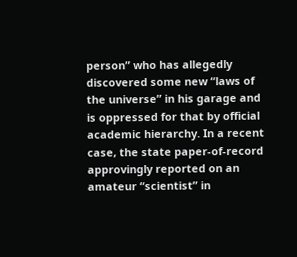person” who has allegedly discovered some new “laws of the universe” in his garage and is oppressed for that by official academic hierarchy. In a recent case, the state paper-of-record approvingly reported on an amateur “scientist” in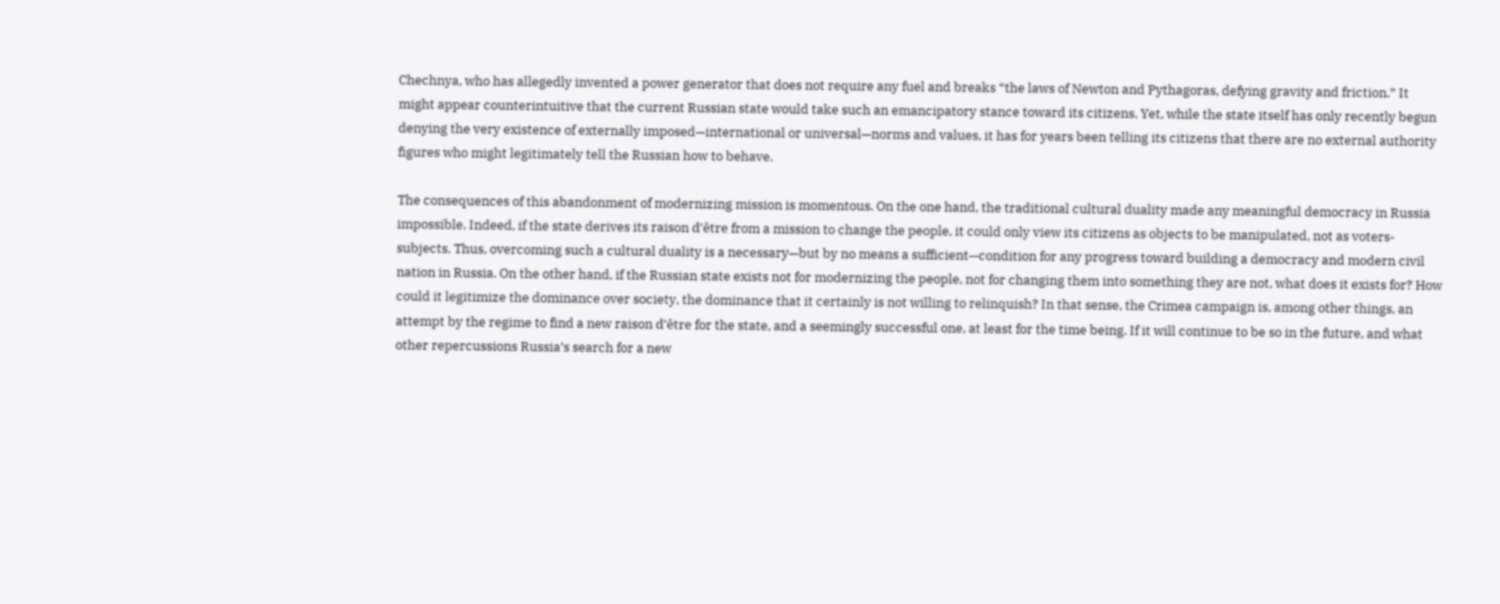Chechnya, who has allegedly invented a power generator that does not require any fuel and breaks “the laws of Newton and Pythagoras, defying gravity and friction.” It might appear counterintuitive that the current Russian state would take such an emancipatory stance toward its citizens. Yet, while the state itself has only recently begun denying the very existence of externally imposed—international or universal—norms and values, it has for years been telling its citizens that there are no external authority figures who might legitimately tell the Russian how to behave.

The consequences of this abandonment of modernizing mission is momentous. On the one hand, the traditional cultural duality made any meaningful democracy in Russia impossible. Indeed, if the state derives its raison d'être from a mission to change the people, it could only view its citizens as objects to be manipulated, not as voters-subjects. Thus, overcoming such a cultural duality is a necessary—but by no means a sufficient—condition for any progress toward building a democracy and modern civil nation in Russia. On the other hand, if the Russian state exists not for modernizing the people, not for changing them into something they are not, what does it exists for? How could it legitimize the dominance over society, the dominance that it certainly is not willing to relinquish? In that sense, the Crimea campaign is, among other things, an attempt by the regime to find a new raison d'être for the state, and a seemingly successful one, at least for the time being. If it will continue to be so in the future, and what other repercussions Russia’s search for a new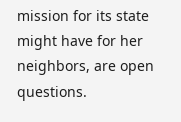mission for its state might have for her neighbors, are open questions.